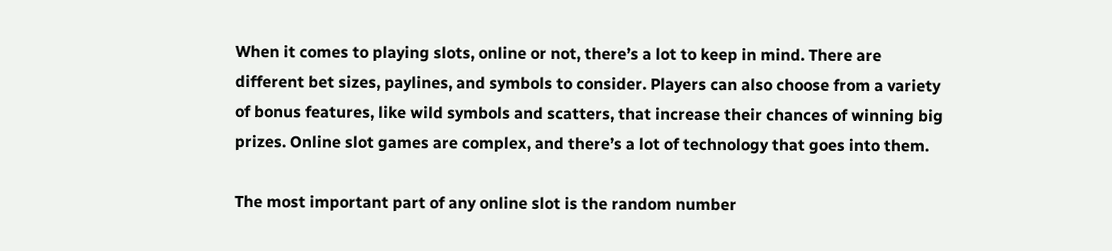When it comes to playing slots, online or not, there’s a lot to keep in mind. There are different bet sizes, paylines, and symbols to consider. Players can also choose from a variety of bonus features, like wild symbols and scatters, that increase their chances of winning big prizes. Online slot games are complex, and there’s a lot of technology that goes into them.

The most important part of any online slot is the random number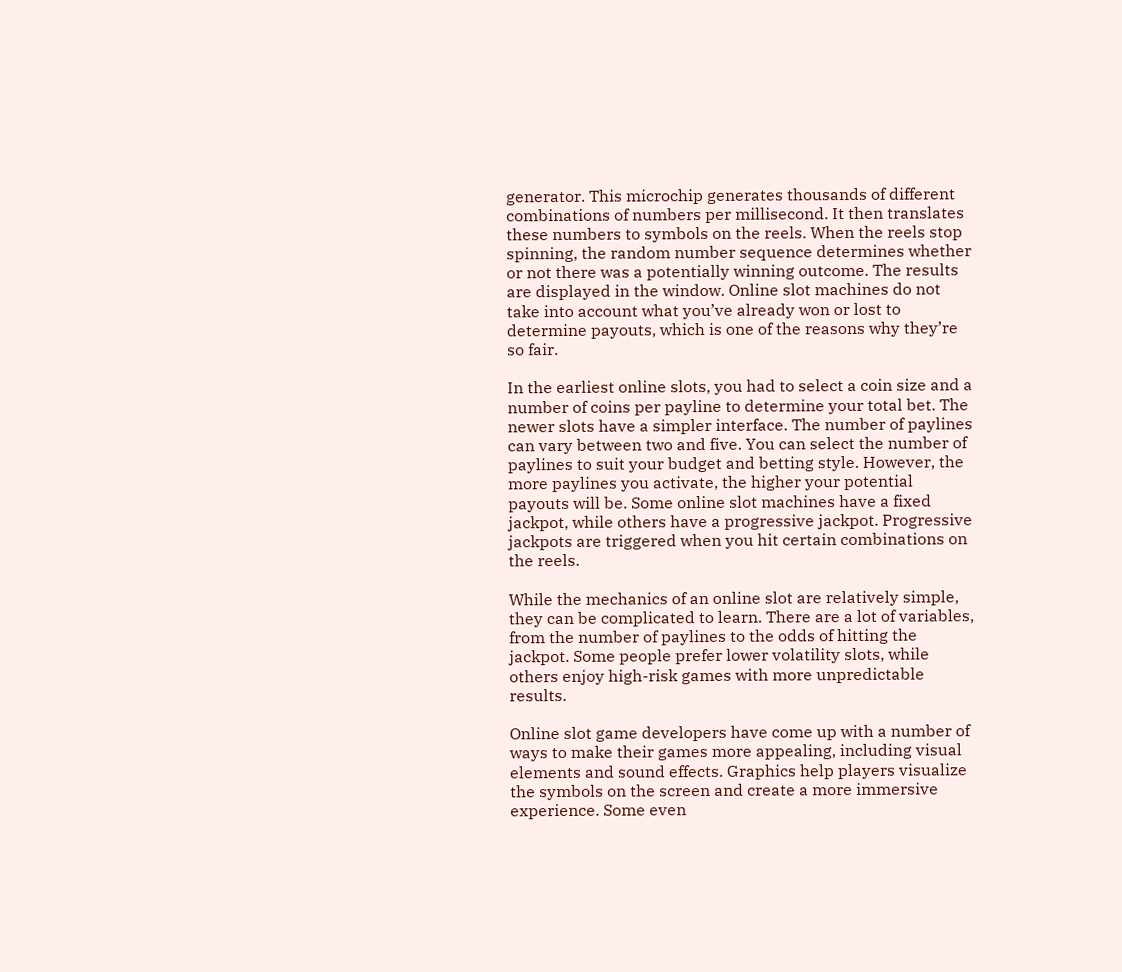generator. This microchip generates thousands of different combinations of numbers per millisecond. It then translates these numbers to symbols on the reels. When the reels stop spinning, the random number sequence determines whether or not there was a potentially winning outcome. The results are displayed in the window. Online slot machines do not take into account what you’ve already won or lost to determine payouts, which is one of the reasons why they’re so fair.

In the earliest online slots, you had to select a coin size and a number of coins per payline to determine your total bet. The newer slots have a simpler interface. The number of paylines can vary between two and five. You can select the number of paylines to suit your budget and betting style. However, the more paylines you activate, the higher your potential payouts will be. Some online slot machines have a fixed jackpot, while others have a progressive jackpot. Progressive jackpots are triggered when you hit certain combinations on the reels.

While the mechanics of an online slot are relatively simple, they can be complicated to learn. There are a lot of variables, from the number of paylines to the odds of hitting the jackpot. Some people prefer lower volatility slots, while others enjoy high-risk games with more unpredictable results.

Online slot game developers have come up with a number of ways to make their games more appealing, including visual elements and sound effects. Graphics help players visualize the symbols on the screen and create a more immersive experience. Some even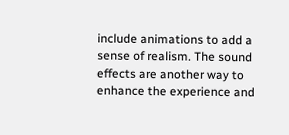include animations to add a sense of realism. The sound effects are another way to enhance the experience and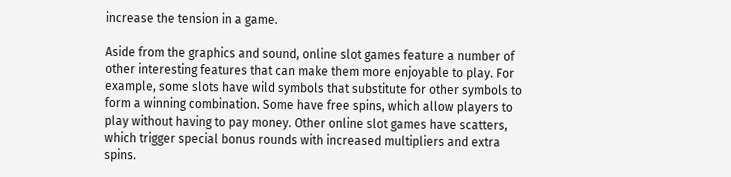increase the tension in a game.

Aside from the graphics and sound, online slot games feature a number of other interesting features that can make them more enjoyable to play. For example, some slots have wild symbols that substitute for other symbols to form a winning combination. Some have free spins, which allow players to play without having to pay money. Other online slot games have scatters, which trigger special bonus rounds with increased multipliers and extra spins.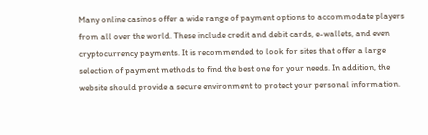Many online casinos offer a wide range of payment options to accommodate players from all over the world. These include credit and debit cards, e-wallets, and even cryptocurrency payments. It is recommended to look for sites that offer a large selection of payment methods to find the best one for your needs. In addition, the website should provide a secure environment to protect your personal information.